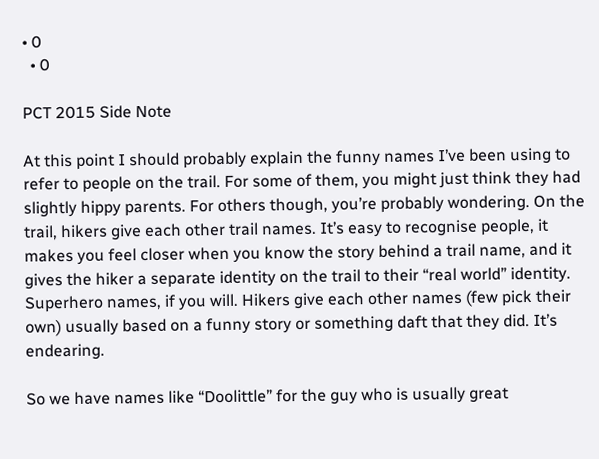• 0
  • 0

PCT 2015 Side Note

At this point I should probably explain the funny names I’ve been using to refer to people on the trail. For some of them, you might just think they had slightly hippy parents. For others though, you’re probably wondering. On the trail, hikers give each other trail names. It’s easy to recognise people, it makes you feel closer when you know the story behind a trail name, and it gives the hiker a separate identity on the trail to their “real world” identity. Superhero names, if you will. Hikers give each other names (few pick their own) usually based on a funny story or something daft that they did. It’s endearing.

So we have names like “Doolittle” for the guy who is usually great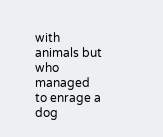with animals but who managed to enrage a dog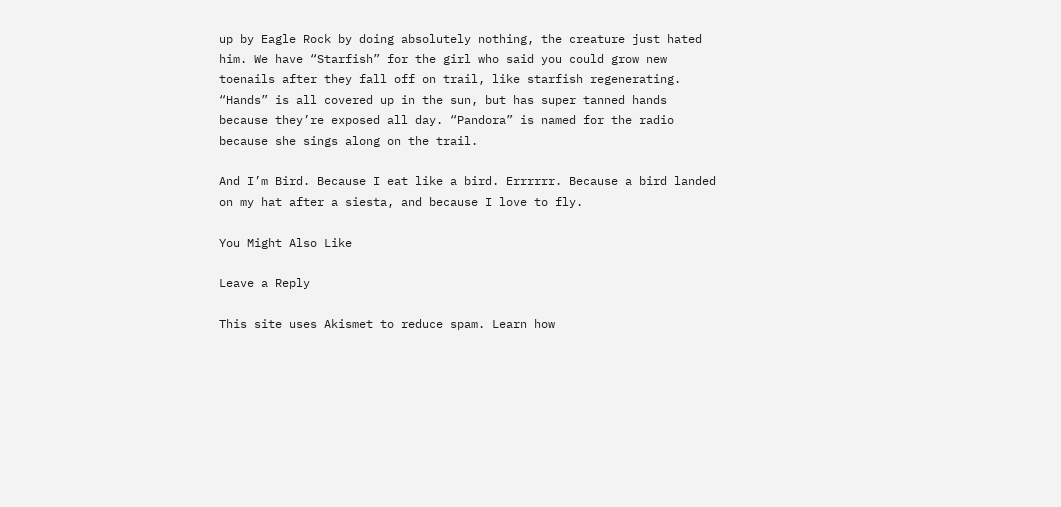up by Eagle Rock by doing absolutely nothing, the creature just hated him. We have “Starfish” for the girl who said you could grow new toenails after they fall off on trail, like starfish regenerating. “Hands” is all covered up in the sun, but has super tanned hands because they’re exposed all day. “Pandora” is named for the radio because she sings along on the trail.

And I’m Bird. Because I eat like a bird. Errrrrr. Because a bird landed on my hat after a siesta, and because I love to fly.

You Might Also Like

Leave a Reply

This site uses Akismet to reduce spam. Learn how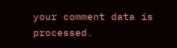your comment data is processed.